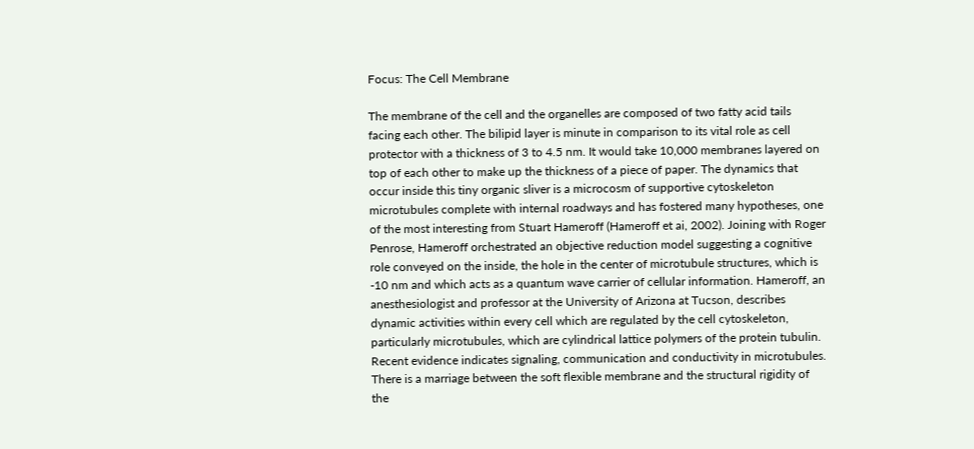Focus: The Cell Membrane

The membrane of the cell and the organelles are composed of two fatty acid tails facing each other. The bilipid layer is minute in comparison to its vital role as cell protector with a thickness of 3 to 4.5 nm. It would take 10,000 membranes layered on top of each other to make up the thickness of a piece of paper. The dynamics that occur inside this tiny organic sliver is a microcosm of supportive cytoskeleton microtubules complete with internal roadways and has fostered many hypotheses, one of the most interesting from Stuart Hameroff (Hameroff et ai, 2002). Joining with Roger Penrose, Hameroff orchestrated an objective reduction model suggesting a cognitive role conveyed on the inside, the hole in the center of microtubule structures, which is -10 nm and which acts as a quantum wave carrier of cellular information. Hameroff, an anesthesiologist and professor at the University of Arizona at Tucson, describes dynamic activities within every cell which are regulated by the cell cytoskeleton, particularly microtubules, which are cylindrical lattice polymers of the protein tubulin. Recent evidence indicates signaling, communication and conductivity in microtubules. There is a marriage between the soft flexible membrane and the structural rigidity of the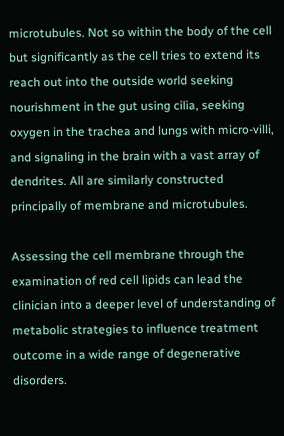microtubules. Not so within the body of the cell but significantly as the cell tries to extend its reach out into the outside world seeking nourishment in the gut using cilia, seeking oxygen in the trachea and lungs with micro-villi, and signaling in the brain with a vast array of dendrites. All are similarly constructed principally of membrane and microtubules.

Assessing the cell membrane through the examination of red cell lipids can lead the clinician into a deeper level of understanding of metabolic strategies to influence treatment outcome in a wide range of degenerative disorders.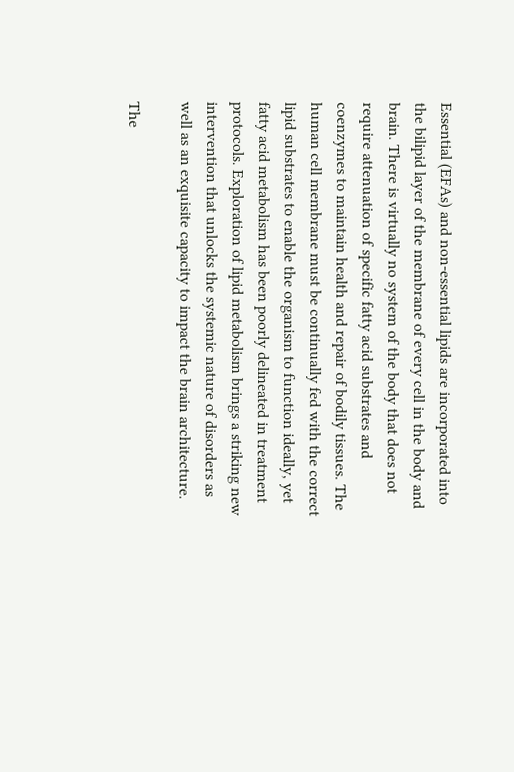Essential (EFAs) and non-essential lipids are incorporated into the bilipid layer of the membrane of every cell in the body and brain. There is virtually no system of the body that does not require attenuation of specific fatty acid substrates and coenzymes to maintain health and repair of bodily tissues. The human cell membrane must be continually fed with the correct lipid substrates to enable the organism to function ideally, yet fatty acid metabolism has been poorly delineated in treatment protocols. Exploration of lipid metabolism brings a striking new intervention that unlocks the systemic nature of disorders as well as an exquisite capacity to impact the brain architecture.

The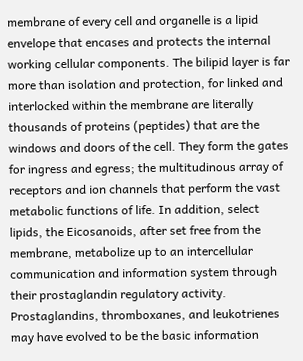membrane of every cell and organelle is a lipid envelope that encases and protects the internal working cellular components. The bilipid layer is far more than isolation and protection, for linked and interlocked within the membrane are literally thousands of proteins (peptides) that are the windows and doors of the cell. They form the gates for ingress and egress; the multitudinous array of receptors and ion channels that perform the vast metabolic functions of life. In addition, select lipids, the Eicosanoids, after set free from the membrane, metabolize up to an intercellular communication and information system through their prostaglandin regulatory activity. Prostaglandins, thromboxanes, and leukotrienes may have evolved to be the basic information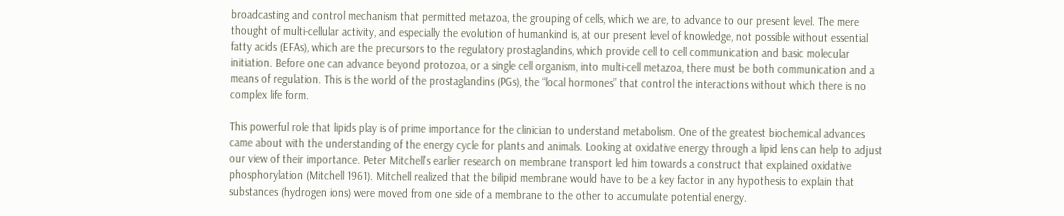broadcasting and control mechanism that permitted metazoa, the grouping of cells, which we are, to advance to our present level. The mere thought of multi-cellular activity, and especially the evolution of humankind is, at our present level of knowledge, not possible without essential fatty acids (EFAs), which are the precursors to the regulatory prostaglandins, which provide cell to cell communication and basic molecular initiation. Before one can advance beyond protozoa, or a single cell organism, into multi-cell metazoa, there must be both communication and a means of regulation. This is the world of the prostaglandins (PGs), the “local hormones” that control the interactions without which there is no complex life form.

This powerful role that lipids play is of prime importance for the clinician to understand metabolism. One of the greatest biochemical advances came about with the understanding of the energy cycle for plants and animals. Looking at oxidative energy through a lipid lens can help to adjust our view of their importance. Peter Mitchell’s earlier research on membrane transport led him towards a construct that explained oxidative phosphorylation (Mitchell 1961). Mitchell realized that the bilipid membrane would have to be a key factor in any hypothesis to explain that substances (hydrogen ions) were moved from one side of a membrane to the other to accumulate potential energy.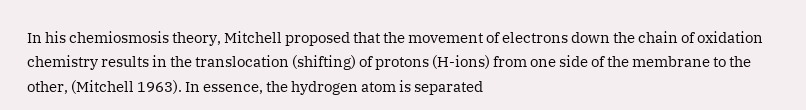In his chemiosmosis theory, Mitchell proposed that the movement of electrons down the chain of oxidation chemistry results in the translocation (shifting) of protons (H-ions) from one side of the membrane to the other, (Mitchell 1963). In essence, the hydrogen atom is separated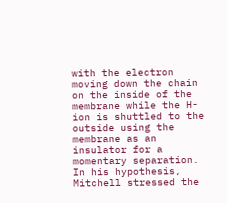with the electron moving down the chain on the inside of the membrane while the H-ion is shuttled to the outside using the membrane as an insulator for a momentary separation. In his hypothesis, Mitchell stressed the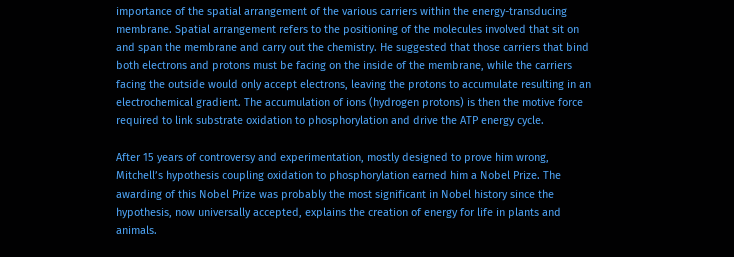importance of the spatial arrangement of the various carriers within the energy-transducing membrane. Spatial arrangement refers to the positioning of the molecules involved that sit on and span the membrane and carry out the chemistry. He suggested that those carriers that bind both electrons and protons must be facing on the inside of the membrane, while the carriers facing the outside would only accept electrons, leaving the protons to accumulate resulting in an electrochemical gradient. The accumulation of ions (hydrogen protons) is then the motive force required to link substrate oxidation to phosphorylation and drive the ATP energy cycle.

After 15 years of controversy and experimentation, mostly designed to prove him wrong, Mitchell’s hypothesis coupling oxidation to phosphorylation earned him a Nobel Prize. The awarding of this Nobel Prize was probably the most significant in Nobel history since the hypothesis, now universally accepted, explains the creation of energy for life in plants and animals.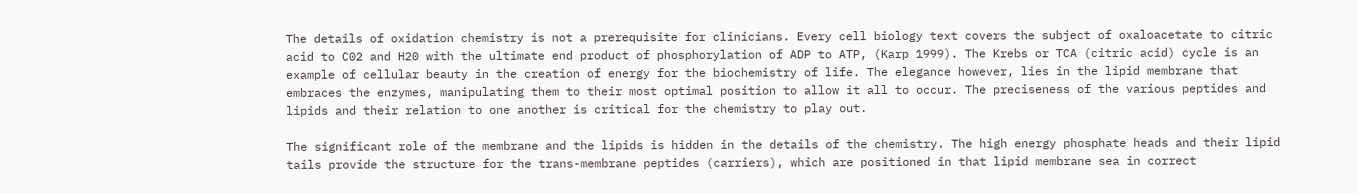The details of oxidation chemistry is not a prerequisite for clinicians. Every cell biology text covers the subject of oxaloacetate to citric acid to C02 and H20 with the ultimate end product of phosphorylation of ADP to ATP, (Karp 1999). The Krebs or TCA (citric acid) cycle is an example of cellular beauty in the creation of energy for the biochemistry of life. The elegance however, lies in the lipid membrane that embraces the enzymes, manipulating them to their most optimal position to allow it all to occur. The preciseness of the various peptides and lipids and their relation to one another is critical for the chemistry to play out.

The significant role of the membrane and the lipids is hidden in the details of the chemistry. The high energy phosphate heads and their lipid tails provide the structure for the trans-membrane peptides (carriers), which are positioned in that lipid membrane sea in correct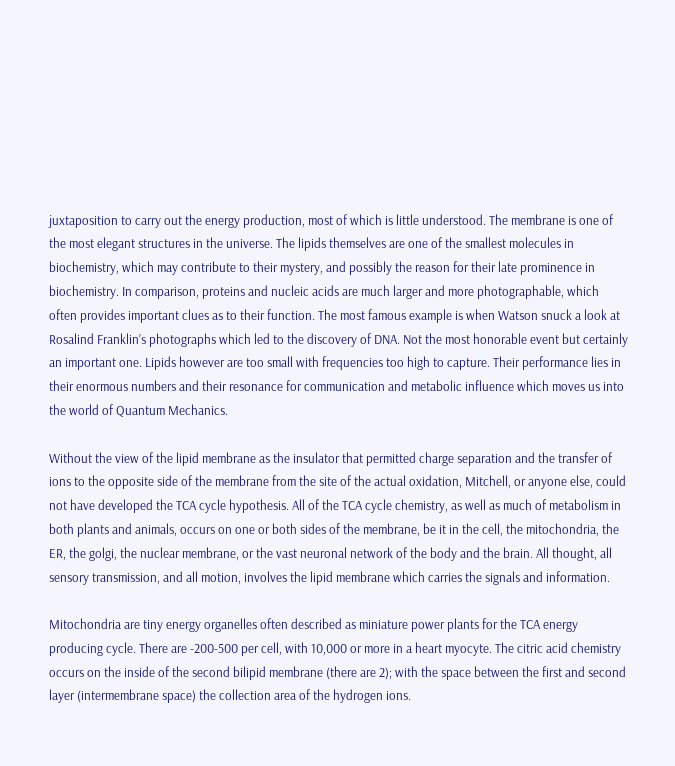juxtaposition to carry out the energy production, most of which is little understood. The membrane is one of the most elegant structures in the universe. The lipids themselves are one of the smallest molecules in biochemistry, which may contribute to their mystery, and possibly the reason for their late prominence in biochemistry. In comparison, proteins and nucleic acids are much larger and more photographable, which often provides important clues as to their function. The most famous example is when Watson snuck a look at Rosalind Franklin’s photographs which led to the discovery of DNA. Not the most honorable event but certainly an important one. Lipids however are too small with frequencies too high to capture. Their performance lies in their enormous numbers and their resonance for communication and metabolic influence which moves us into the world of Quantum Mechanics.

Without the view of the lipid membrane as the insulator that permitted charge separation and the transfer of ions to the opposite side of the membrane from the site of the actual oxidation, Mitchell, or anyone else, could not have developed the TCA cycle hypothesis. All of the TCA cycle chemistry, as well as much of metabolism in both plants and animals, occurs on one or both sides of the membrane, be it in the cell, the mitochondria, the ER, the golgi, the nuclear membrane, or the vast neuronal network of the body and the brain. All thought, all sensory transmission, and all motion, involves the lipid membrane which carries the signals and information.

Mitochondria are tiny energy organelles often described as miniature power plants for the TCA energy producing cycle. There are -200-500 per cell, with 10,000 or more in a heart myocyte. The citric acid chemistry occurs on the inside of the second bilipid membrane (there are 2); with the space between the first and second layer (intermembrane space) the collection area of the hydrogen ions.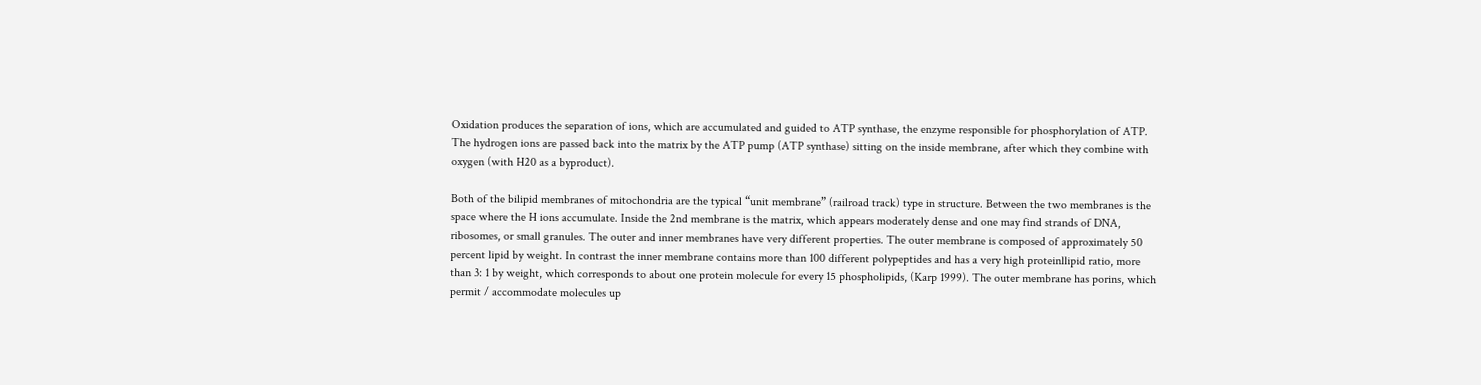Oxidation produces the separation of ions, which are accumulated and guided to ATP synthase, the enzyme responsible for phosphorylation of ATP. The hydrogen ions are passed back into the matrix by the ATP pump (ATP synthase) sitting on the inside membrane, after which they combine with oxygen (with H20 as a byproduct).

Both of the bilipid membranes of mitochondria are the typical “unit membrane” (railroad track) type in structure. Between the two membranes is the space where the H ions accumulate. Inside the 2nd membrane is the matrix, which appears moderately dense and one may find strands of DNA, ribosomes, or small granules. The outer and inner membranes have very different properties. The outer membrane is composed of approximately 50 percent lipid by weight. In contrast the inner membrane contains more than 100 different polypeptides and has a very high proteinllipid ratio, more than 3: 1 by weight, which corresponds to about one protein molecule for every 15 phospholipids, (Karp 1999). The outer membrane has porins, which permit / accommodate molecules up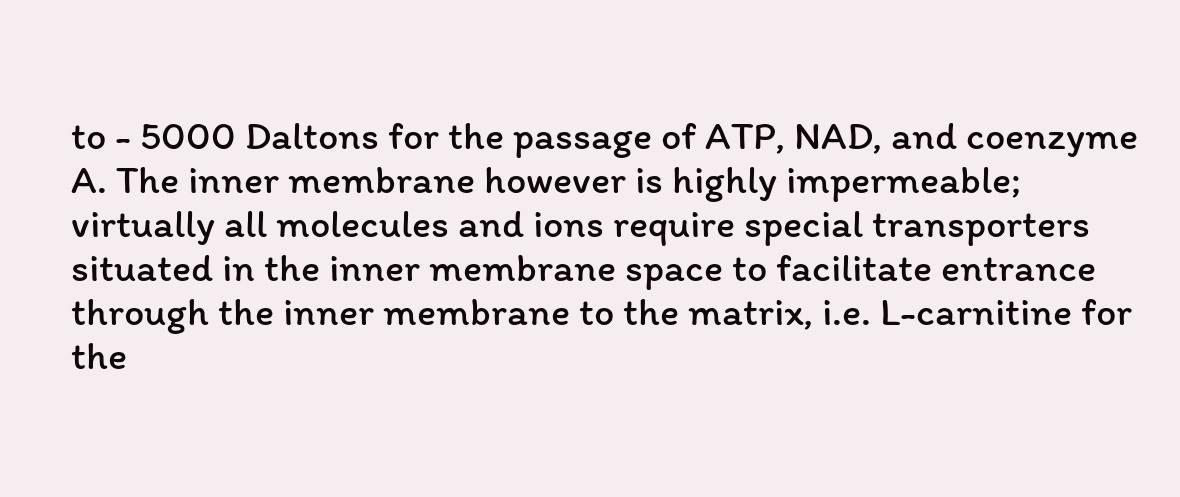to - 5000 Daltons for the passage of ATP, NAD, and coenzyme A. The inner membrane however is highly impermeable; virtually all molecules and ions require special transporters situated in the inner membrane space to facilitate entrance through the inner membrane to the matrix, i.e. L-carnitine for the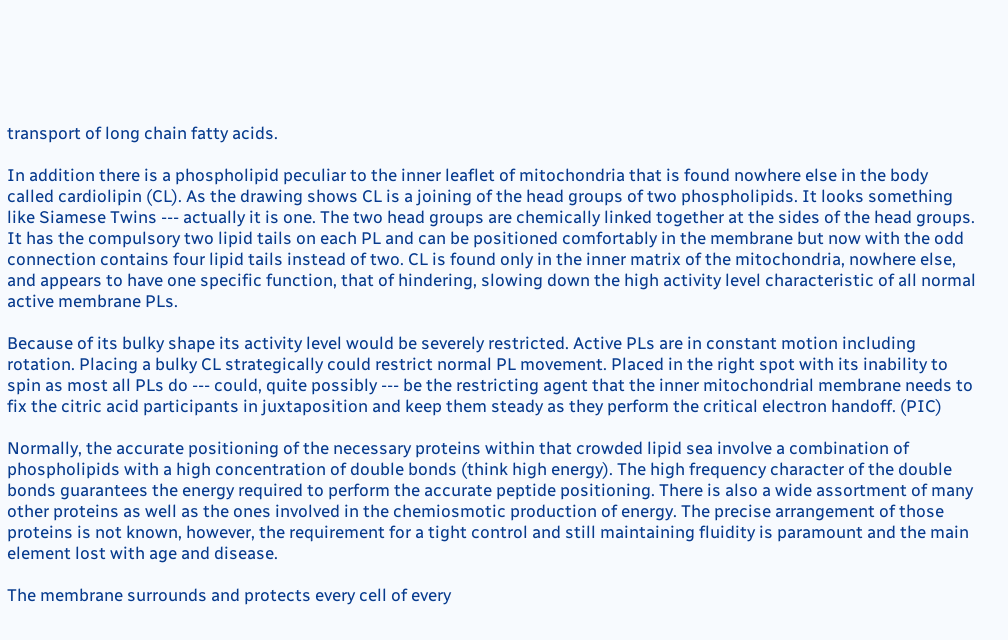transport of long chain fatty acids.

In addition there is a phospholipid peculiar to the inner leaflet of mitochondria that is found nowhere else in the body called cardiolipin (CL). As the drawing shows CL is a joining of the head groups of two phospholipids. It looks something like Siamese Twins --- actually it is one. The two head groups are chemically linked together at the sides of the head groups. It has the compulsory two lipid tails on each PL and can be positioned comfortably in the membrane but now with the odd connection contains four lipid tails instead of two. CL is found only in the inner matrix of the mitochondria, nowhere else, and appears to have one specific function, that of hindering, slowing down the high activity level characteristic of all normal active membrane PLs.

Because of its bulky shape its activity level would be severely restricted. Active PLs are in constant motion including rotation. Placing a bulky CL strategically could restrict normal PL movement. Placed in the right spot with its inability to spin as most all PLs do --- could, quite possibly --- be the restricting agent that the inner mitochondrial membrane needs to fix the citric acid participants in juxtaposition and keep them steady as they perform the critical electron handoff. (PIC)

Normally, the accurate positioning of the necessary proteins within that crowded lipid sea involve a combination of phospholipids with a high concentration of double bonds (think high energy). The high frequency character of the double bonds guarantees the energy required to perform the accurate peptide positioning. There is also a wide assortment of many other proteins as well as the ones involved in the chemiosmotic production of energy. The precise arrangement of those proteins is not known, however, the requirement for a tight control and still maintaining fluidity is paramount and the main element lost with age and disease.

The membrane surrounds and protects every cell of every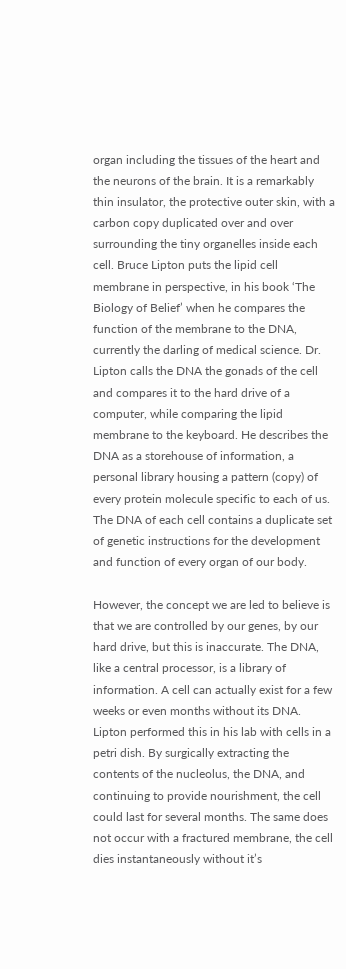organ including the tissues of the heart and the neurons of the brain. It is a remarkably thin insulator, the protective outer skin, with a carbon copy duplicated over and over surrounding the tiny organelles inside each cell. Bruce Lipton puts the lipid cell membrane in perspective, in his book ‘The Biology of Belief’ when he compares the function of the membrane to the DNA, currently the darling of medical science. Dr. Lipton calls the DNA the gonads of the cell and compares it to the hard drive of a computer, while comparing the lipid membrane to the keyboard. He describes the DNA as a storehouse of information, a personal library housing a pattern (copy) of every protein molecule specific to each of us. The DNA of each cell contains a duplicate set of genetic instructions for the development and function of every organ of our body.

However, the concept we are led to believe is that we are controlled by our genes, by our hard drive, but this is inaccurate. The DNA, like a central processor, is a library of information. A cell can actually exist for a few weeks or even months without its DNA. Lipton performed this in his lab with cells in a petri dish. By surgically extracting the contents of the nucleolus, the DNA, and continuing to provide nourishment, the cell could last for several months. The same does not occur with a fractured membrane, the cell dies instantaneously without it’s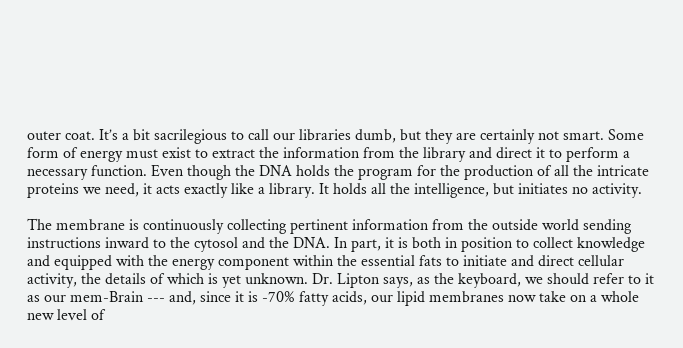outer coat. It’s a bit sacrilegious to call our libraries dumb, but they are certainly not smart. Some form of energy must exist to extract the information from the library and direct it to perform a necessary function. Even though the DNA holds the program for the production of all the intricate proteins we need, it acts exactly like a library. It holds all the intelligence, but initiates no activity.

The membrane is continuously collecting pertinent information from the outside world sending instructions inward to the cytosol and the DNA. In part, it is both in position to collect knowledge and equipped with the energy component within the essential fats to initiate and direct cellular activity, the details of which is yet unknown. Dr. Lipton says, as the keyboard, we should refer to it as our mem-Brain --- and, since it is -70% fatty acids, our lipid membranes now take on a whole new level of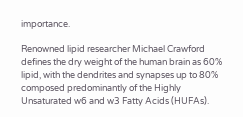importance.

Renowned lipid researcher Michael Crawford defines the dry weight of the human brain as 60% lipid, with the dendrites and synapses up to 80% composed predominantly of the Highly Unsaturated w6 and w3 Fatty Acids (HUFAs).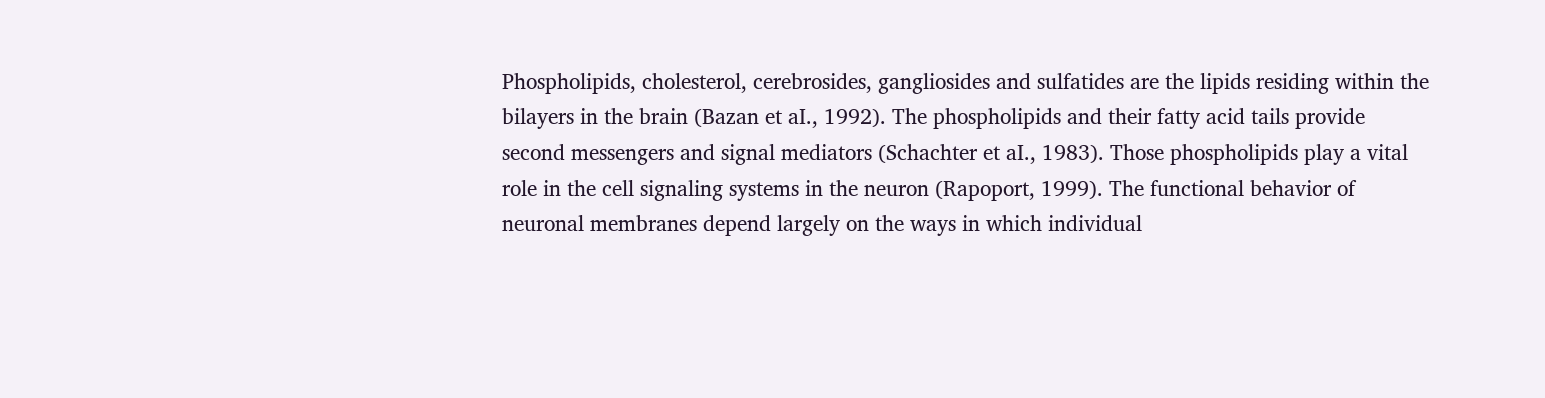Phospholipids, cholesterol, cerebrosides, gangliosides and sulfatides are the lipids residing within the bilayers in the brain (Bazan et aI., 1992). The phospholipids and their fatty acid tails provide second messengers and signal mediators (Schachter et aI., 1983). Those phospholipids play a vital role in the cell signaling systems in the neuron (Rapoport, 1999). The functional behavior of neuronal membranes depend largely on the ways in which individual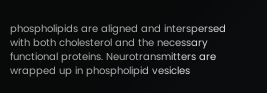phospholipids are aligned and interspersed with both cholesterol and the necessary functional proteins. Neurotransmitters are wrapped up in phospholipid vesicles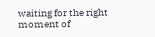waiting for the right moment of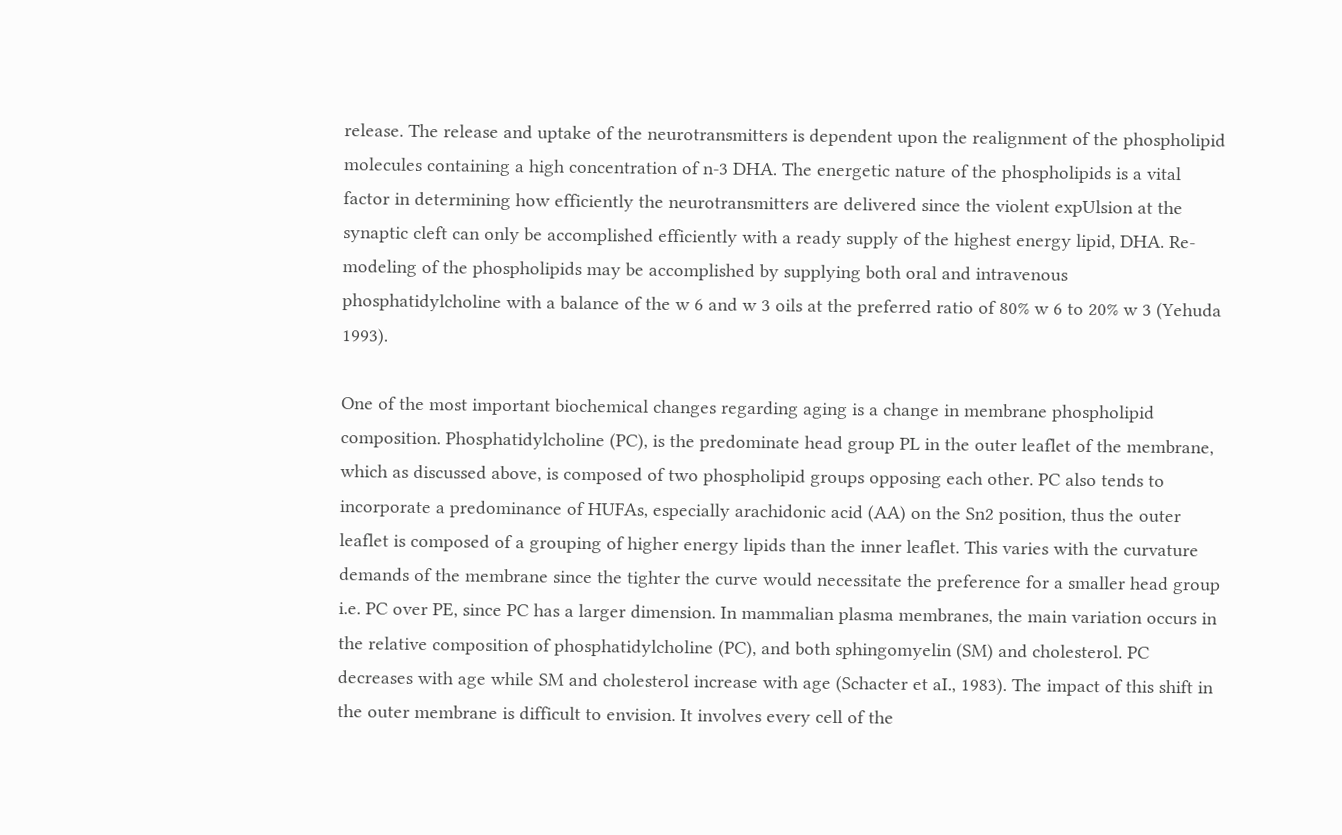release. The release and uptake of the neurotransmitters is dependent upon the realignment of the phospholipid molecules containing a high concentration of n-3 DHA. The energetic nature of the phospholipids is a vital factor in determining how efficiently the neurotransmitters are delivered since the violent expUlsion at the synaptic cleft can only be accomplished efficiently with a ready supply of the highest energy lipid, DHA. Re-modeling of the phospholipids may be accomplished by supplying both oral and intravenous phosphatidylcholine with a balance of the w 6 and w 3 oils at the preferred ratio of 80% w 6 to 20% w 3 (Yehuda 1993).

One of the most important biochemical changes regarding aging is a change in membrane phospholipid composition. Phosphatidylcholine (PC), is the predominate head group PL in the outer leaflet of the membrane, which as discussed above, is composed of two phospholipid groups opposing each other. PC also tends to incorporate a predominance of HUFAs, especially arachidonic acid (AA) on the Sn2 position, thus the outer leaflet is composed of a grouping of higher energy lipids than the inner leaflet. This varies with the curvature demands of the membrane since the tighter the curve would necessitate the preference for a smaller head group i.e. PC over PE, since PC has a larger dimension. In mammalian plasma membranes, the main variation occurs in the relative composition of phosphatidylcholine (PC), and both sphingomyelin (SM) and cholesterol. PC decreases with age while SM and cholesterol increase with age (Schacter et aI., 1983). The impact of this shift in the outer membrane is difficult to envision. It involves every cell of the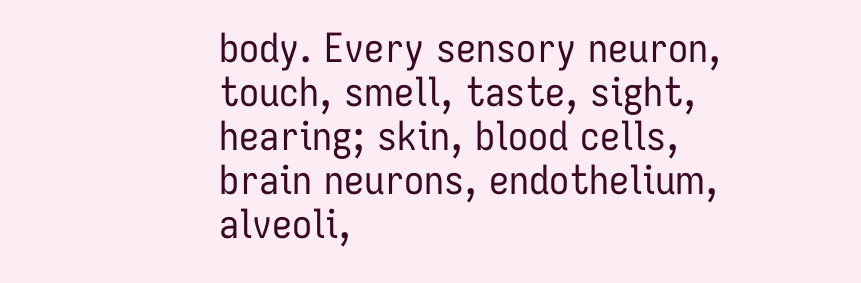body. Every sensory neuron, touch, smell, taste, sight, hearing; skin, blood cells, brain neurons, endothelium, alveoli,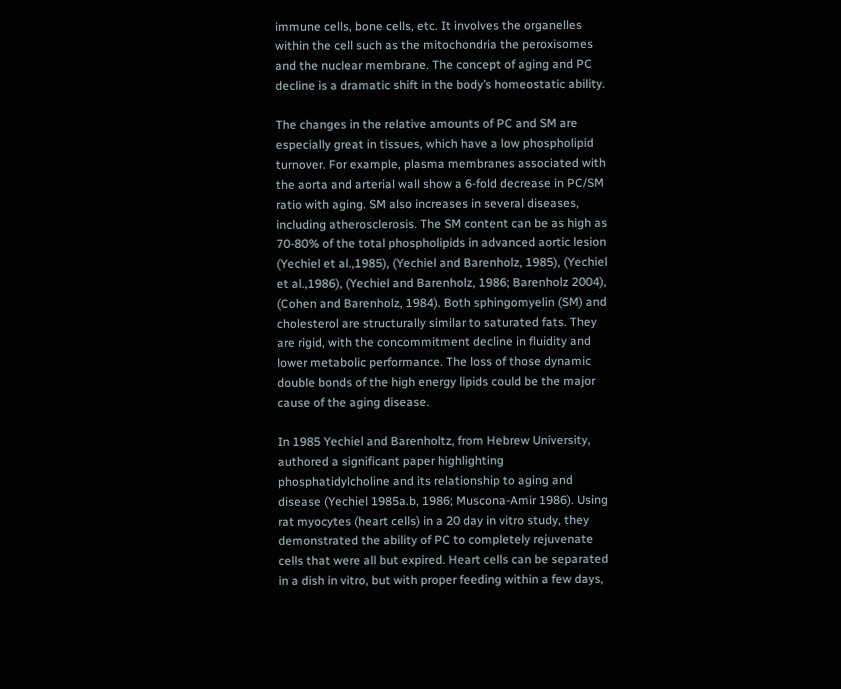immune cells, bone cells, etc. It involves the organelles within the cell such as the mitochondria the peroxisomes and the nuclear membrane. The concept of aging and PC decline is a dramatic shift in the body’s homeostatic ability.

The changes in the relative amounts of PC and SM are especially great in tissues, which have a low phospholipid turnover. For example, plasma membranes associated with the aorta and arterial wall show a 6-fold decrease in PC/SM ratio with aging. SM also increases in several diseases, including atherosclerosis. The SM content can be as high as 70-80% of the total phospholipids in advanced aortic lesion (Yechiel et al.,1985), (Yechiel and Barenholz, 1985), (Yechiel et al.,1986), (Yechiel and Barenholz, 1986; Barenholz 2004), (Cohen and Barenholz, 1984). Both sphingomyelin (SM) and cholesterol are structurally similar to saturated fats. They are rigid, with the concommitment decline in fluidity and lower metabolic performance. The loss of those dynamic double bonds of the high energy lipids could be the major cause of the aging disease.

In 1985 Yechiel and Barenholtz, from Hebrew University, authored a significant paper highlighting phosphatidylcholine and its relationship to aging and disease (Yechiel 1985a.b, 1986; Muscona-Amir 1986). Using rat myocytes (heart cells) in a 20 day in vitro study, they demonstrated the ability of PC to completely rejuvenate cells that were all but expired. Heart cells can be separated in a dish in vitro, but with proper feeding within a few days,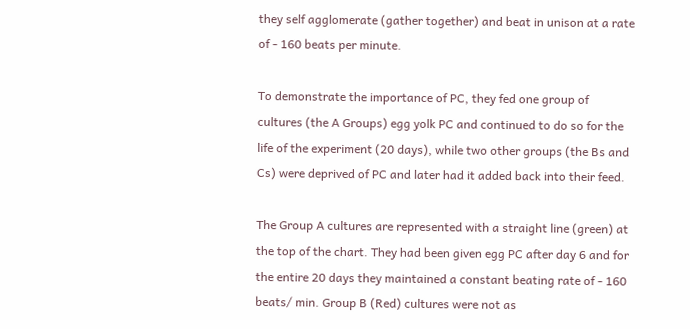they self agglomerate (gather together) and beat in unison at a rate of - 160 beats per minute.

To demonstrate the importance of PC, they fed one group of cultures (the A Groups) egg yolk PC and continued to do so for the life of the experiment (20 days), while two other groups (the Bs and Cs) were deprived of PC and later had it added back into their feed.

The Group A cultures are represented with a straight line (green) at the top of the chart. They had been given egg PC after day 6 and for the entire 20 days they maintained a constant beating rate of - 160 beats/ min. Group B (Red) cultures were not as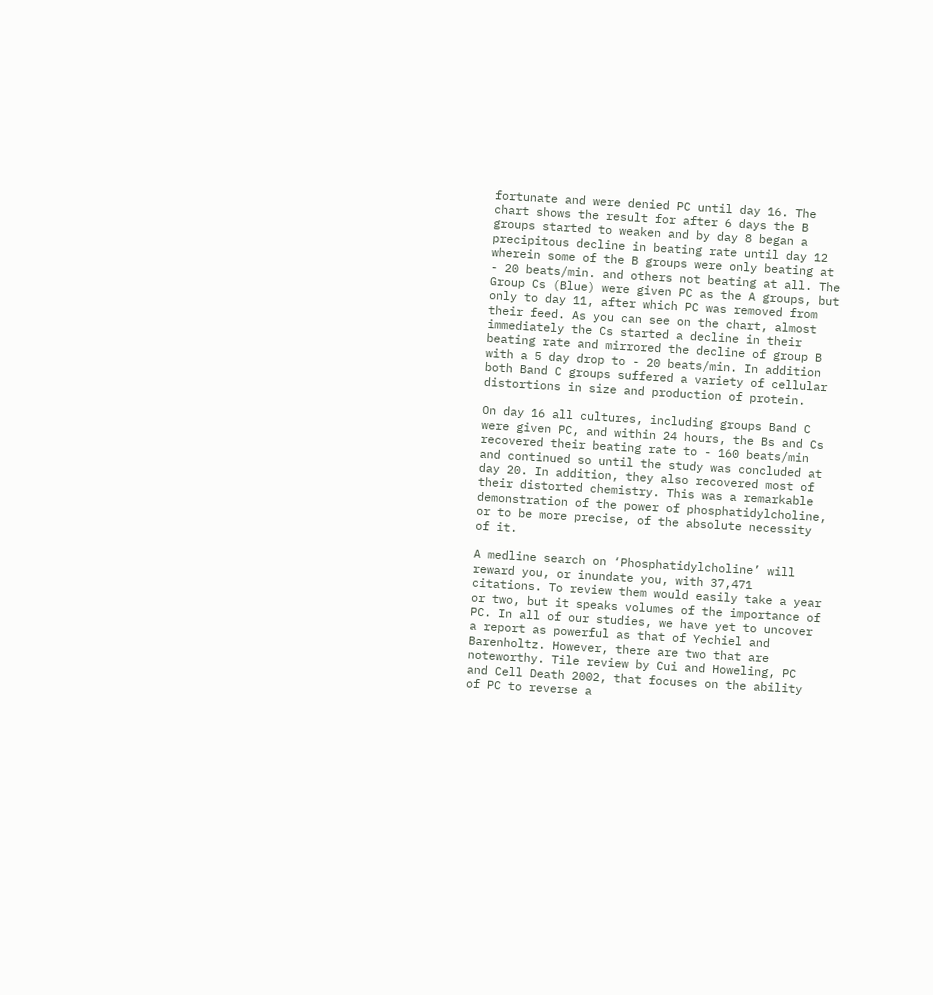fortunate and were denied PC until day 16. The chart shows the result for after 6 days the B groups started to weaken and by day 8 began a precipitous decline in beating rate until day 12 wherein some of the B groups were only beating at - 20 beats/min. and others not beating at all. The Group Cs (Blue) were given PC as the A groups, but only to day 11, after which PC was removed from their feed. As you can see on the chart, almost immediately the Cs started a decline in their beating rate and mirrored the decline of group B with a 5 day drop to - 20 beats/min. In addition both Band C groups suffered a variety of cellular distortions in size and production of protein.

On day 16 all cultures, including groups Band C were given PC, and within 24 hours, the Bs and Cs recovered their beating rate to - 160 beats/min and continued so until the study was concluded at day 20. In addition, they also recovered most of their distorted chemistry. This was a remarkable demonstration of the power of phosphatidylcholine, or to be more precise, of the absolute necessity of it.

A medline search on ‘Phosphatidylcholine’ will reward you, or inundate you, with 37,471 citations. To review them would easily take a year or two, but it speaks volumes of the importance of PC. In all of our studies, we have yet to uncover a report as powerful as that of Yechiel and Barenholtz. However, there are two that are noteworthy. Tile review by Cui and Howeling, PC and Cell Death 2002, that focuses on the ability of PC to reverse a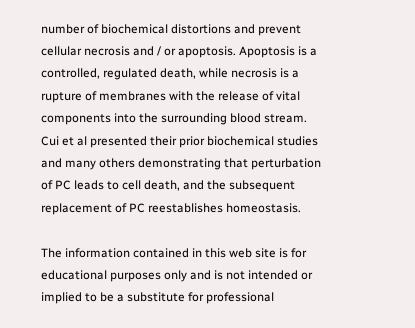number of biochemical distortions and prevent cellular necrosis and / or apoptosis. Apoptosis is a controlled, regulated death, while necrosis is a rupture of membranes with the release of vital components into the surrounding blood stream. Cui et al presented their prior biochemical studies and many others demonstrating that perturbation of PC leads to cell death, and the subsequent replacement of PC reestablishes homeostasis.

The information contained in this web site is for educational purposes only and is not intended or implied to be a substitute for professional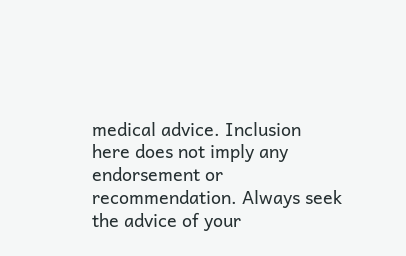medical advice. Inclusion here does not imply any endorsement or recommendation. Always seek the advice of your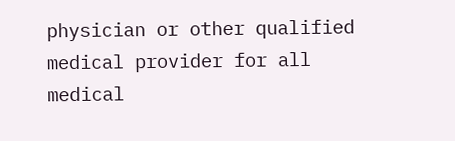physician or other qualified medical provider for all medical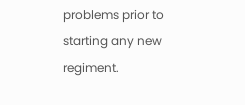problems prior to starting any new regiment.